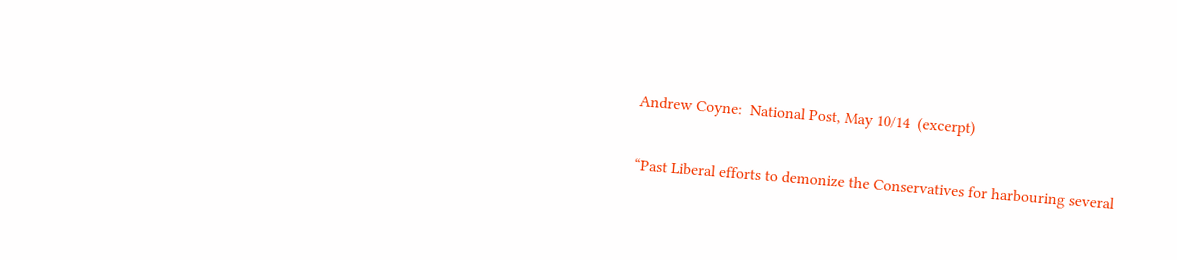Andrew Coyne:  National Post, May 10/14  (excerpt)

“Past Liberal efforts to demonize the Conservatives for harbouring several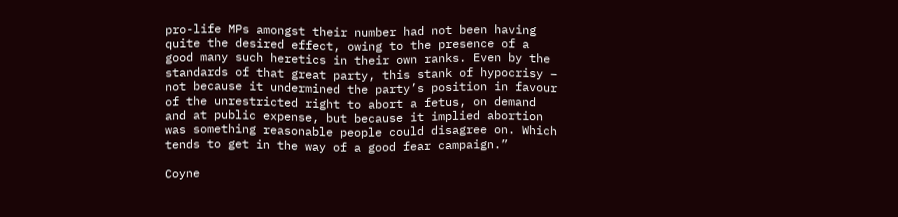pro-life MPs amongst their number had not been having quite the desired effect, owing to the presence of a good many such heretics in their own ranks. Even by the standards of that great party, this stank of hypocrisy – not because it undermined the party’s position in favour of the unrestricted right to abort a fetus, on demand and at public expense, but because it implied abortion was something reasonable people could disagree on. Which tends to get in the way of a good fear campaign.”

Coyne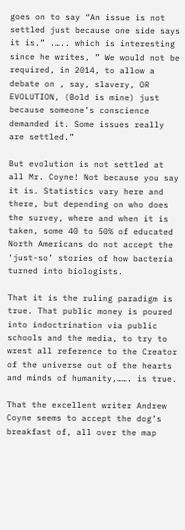goes on to say “An issue is not settled just because one side says it is.” .….. which is interesting since he writes, ” We would not be required, in 2014, to allow a debate on , say, slavery, OR EVOLUTION, (Bold is mine) just because someone’s conscience demanded it. Some issues really are settled.”

But evolution is not settled at all Mr. Coyne! Not because you say it is. Statistics vary here and there, but depending on who does the survey, where and when it is taken, some 40 to 50% of educated North Americans do not accept the ‘just-so’ stories of how bacteria turned into biologists.

That it is the ruling paradigm is true. That public money is poured into indoctrination via public schools and the media, to try to wrest all reference to the Creator of the universe out of the hearts and minds of humanity,……. is true.

That the excellent writer Andrew Coyne seems to accept the dog’s breakfast of, all over the map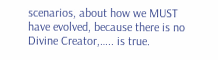scenarios, about how we MUST have evolved, because there is no Divine Creator,….. is true.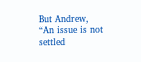But Andrew, “An issue is not settled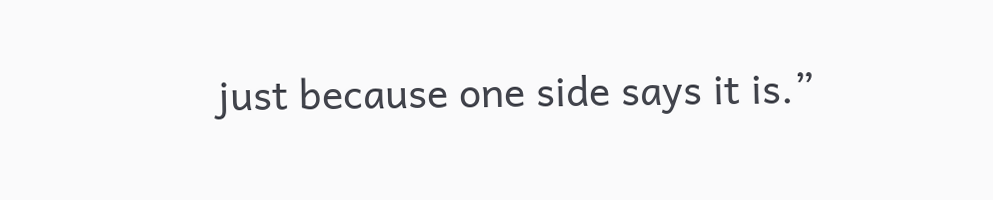just because one side says it is.”